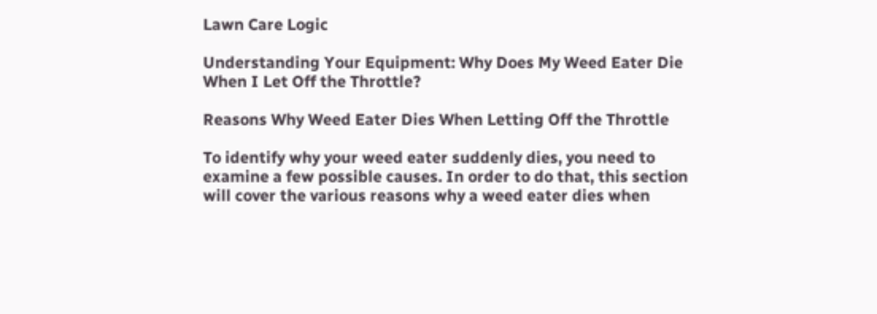Lawn Care Logic

Understanding Your Equipment: Why Does My Weed Eater Die When I Let Off the Throttle?

Reasons Why Weed Eater Dies When Letting Off the Throttle

To identify why your weed eater suddenly dies, you need to examine a few possible causes. In order to do that, this section will cover the various reasons why a weed eater dies when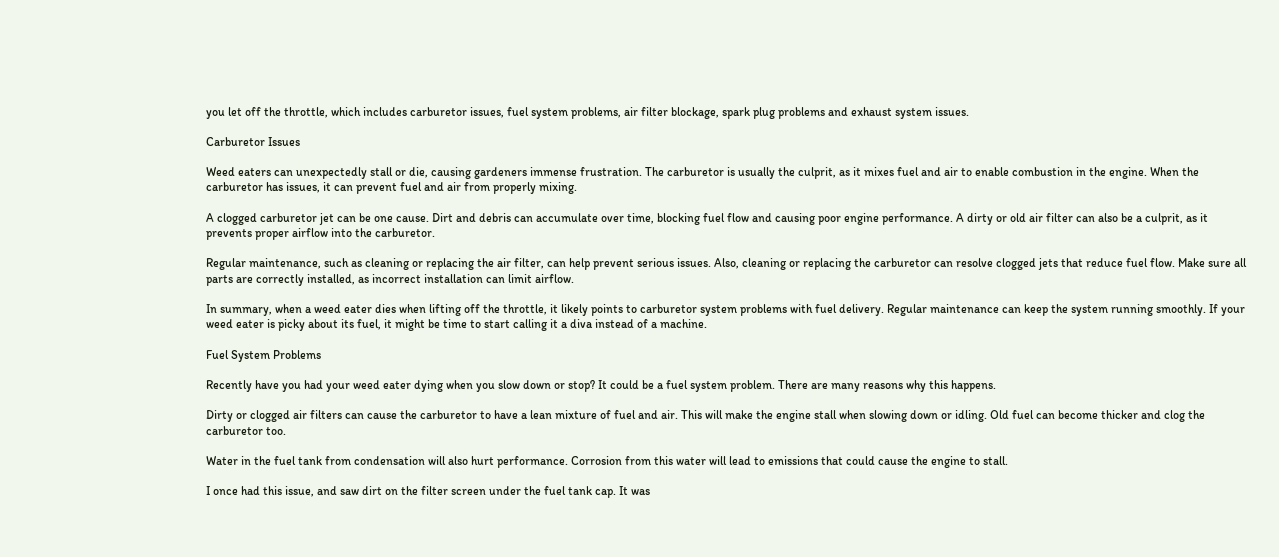you let off the throttle, which includes carburetor issues, fuel system problems, air filter blockage, spark plug problems and exhaust system issues.

Carburetor Issues

Weed eaters can unexpectedly stall or die, causing gardeners immense frustration. The carburetor is usually the culprit, as it mixes fuel and air to enable combustion in the engine. When the carburetor has issues, it can prevent fuel and air from properly mixing.

A clogged carburetor jet can be one cause. Dirt and debris can accumulate over time, blocking fuel flow and causing poor engine performance. A dirty or old air filter can also be a culprit, as it prevents proper airflow into the carburetor.

Regular maintenance, such as cleaning or replacing the air filter, can help prevent serious issues. Also, cleaning or replacing the carburetor can resolve clogged jets that reduce fuel flow. Make sure all parts are correctly installed, as incorrect installation can limit airflow.

In summary, when a weed eater dies when lifting off the throttle, it likely points to carburetor system problems with fuel delivery. Regular maintenance can keep the system running smoothly. If your weed eater is picky about its fuel, it might be time to start calling it a diva instead of a machine.

Fuel System Problems

Recently have you had your weed eater dying when you slow down or stop? It could be a fuel system problem. There are many reasons why this happens.

Dirty or clogged air filters can cause the carburetor to have a lean mixture of fuel and air. This will make the engine stall when slowing down or idling. Old fuel can become thicker and clog the carburetor too.

Water in the fuel tank from condensation will also hurt performance. Corrosion from this water will lead to emissions that could cause the engine to stall.

I once had this issue, and saw dirt on the filter screen under the fuel tank cap. It was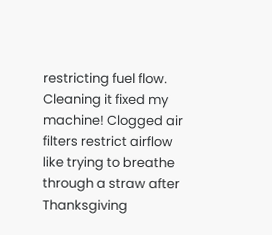restricting fuel flow. Cleaning it fixed my machine! Clogged air filters restrict airflow like trying to breathe through a straw after Thanksgiving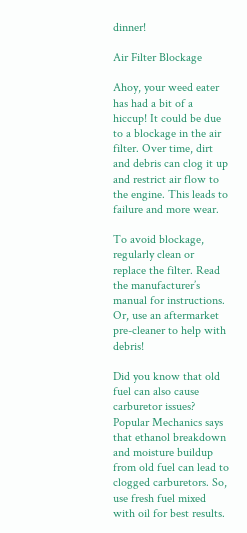dinner!

Air Filter Blockage

Ahoy, your weed eater has had a bit of a hiccup! It could be due to a blockage in the air filter. Over time, dirt and debris can clog it up and restrict air flow to the engine. This leads to failure and more wear.

To avoid blockage, regularly clean or replace the filter. Read the manufacturer’s manual for instructions. Or, use an aftermarket pre-cleaner to help with debris!

Did you know that old fuel can also cause carburetor issues? Popular Mechanics says that ethanol breakdown and moisture buildup from old fuel can lead to clogged carburetors. So, use fresh fuel mixed with oil for best results.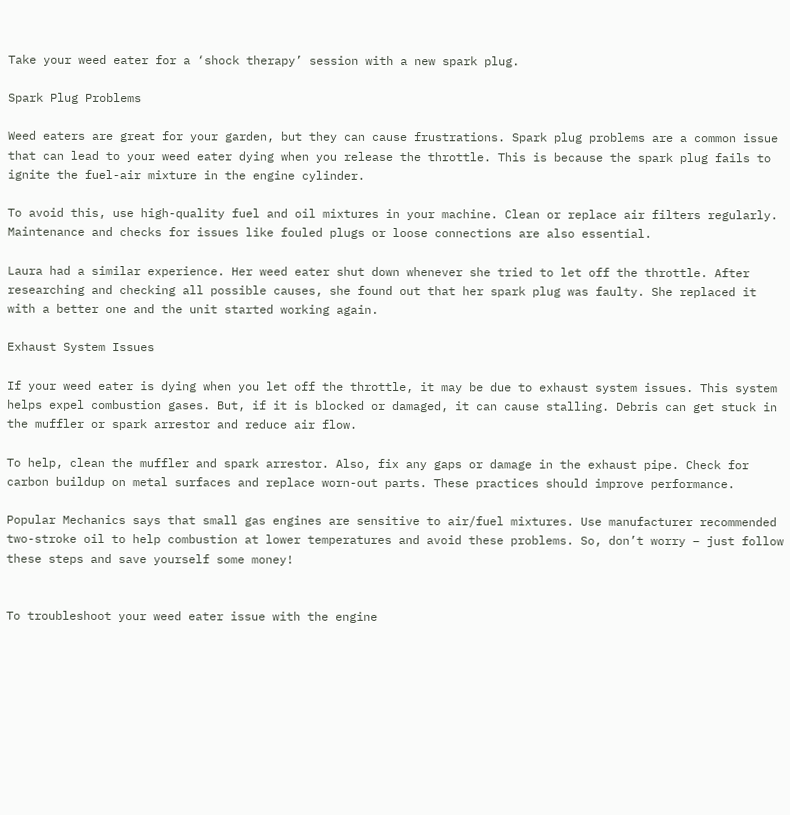Take your weed eater for a ‘shock therapy’ session with a new spark plug.

Spark Plug Problems

Weed eaters are great for your garden, but they can cause frustrations. Spark plug problems are a common issue that can lead to your weed eater dying when you release the throttle. This is because the spark plug fails to ignite the fuel-air mixture in the engine cylinder.

To avoid this, use high-quality fuel and oil mixtures in your machine. Clean or replace air filters regularly. Maintenance and checks for issues like fouled plugs or loose connections are also essential.

Laura had a similar experience. Her weed eater shut down whenever she tried to let off the throttle. After researching and checking all possible causes, she found out that her spark plug was faulty. She replaced it with a better one and the unit started working again.

Exhaust System Issues

If your weed eater is dying when you let off the throttle, it may be due to exhaust system issues. This system helps expel combustion gases. But, if it is blocked or damaged, it can cause stalling. Debris can get stuck in the muffler or spark arrestor and reduce air flow.

To help, clean the muffler and spark arrestor. Also, fix any gaps or damage in the exhaust pipe. Check for carbon buildup on metal surfaces and replace worn-out parts. These practices should improve performance.

Popular Mechanics says that small gas engines are sensitive to air/fuel mixtures. Use manufacturer recommended two-stroke oil to help combustion at lower temperatures and avoid these problems. So, don’t worry – just follow these steps and save yourself some money!


To troubleshoot your weed eater issue with the engine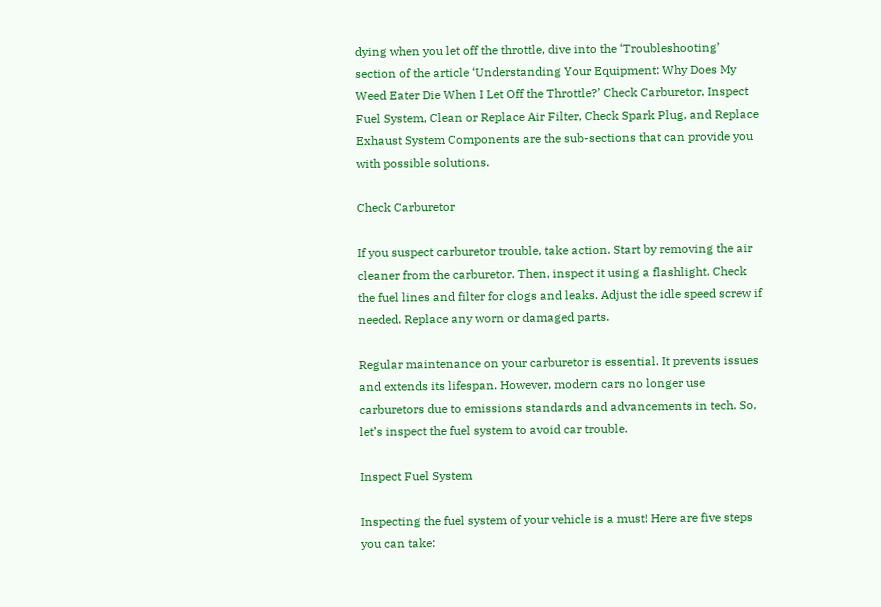dying when you let off the throttle, dive into the ‘Troubleshooting’ section of the article ‘Understanding Your Equipment: Why Does My Weed Eater Die When I Let Off the Throttle?’ Check Carburetor, Inspect Fuel System, Clean or Replace Air Filter, Check Spark Plug, and Replace Exhaust System Components are the sub-sections that can provide you with possible solutions.

Check Carburetor

If you suspect carburetor trouble, take action. Start by removing the air cleaner from the carburetor. Then, inspect it using a flashlight. Check the fuel lines and filter for clogs and leaks. Adjust the idle speed screw if needed. Replace any worn or damaged parts.

Regular maintenance on your carburetor is essential. It prevents issues and extends its lifespan. However, modern cars no longer use carburetors due to emissions standards and advancements in tech. So, let’s inspect the fuel system to avoid car trouble.

Inspect Fuel System

Inspecting the fuel system of your vehicle is a must! Here are five steps you can take: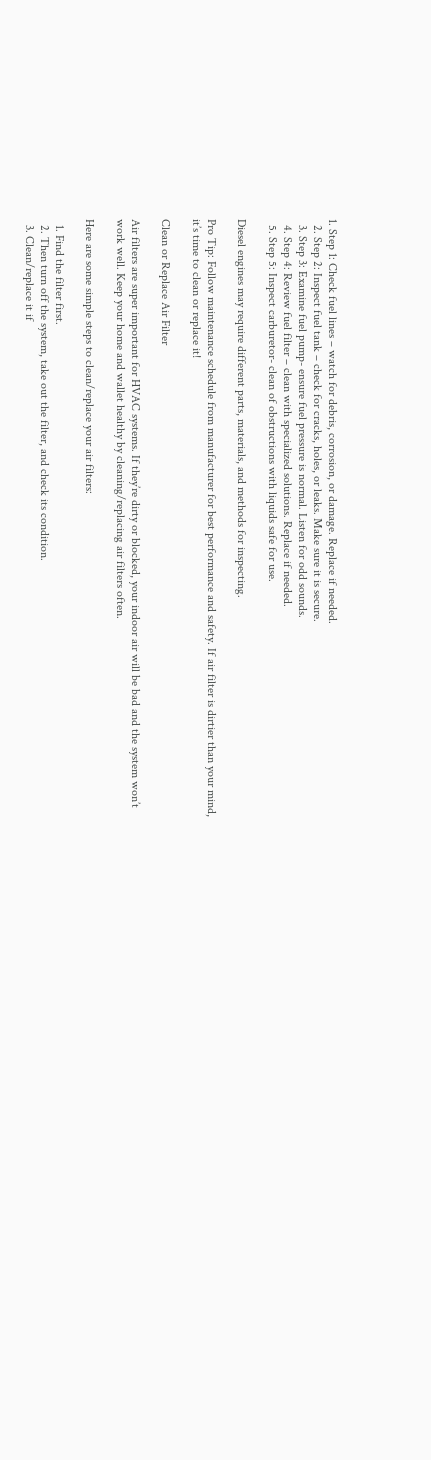1. Step 1: Check fuel lines – watch for debris, corrosion, or damage. Replace if needed.
  2. Step 2: Inspect fuel tank – check for cracks, holes, or leaks. Make sure it is secure.
  3. Step 3: Examine fuel pump- ensure fuel pressure is normal. Listen for odd sounds.
  4. Step 4: Review fuel filter – clean with specialized solutions. Replace if needed.
  5. Step 5: Inspect carburetor- clean of obstructions with liquids safe for use.

Diesel engines may require different parts, materials, and methods for inspecting.

Pro Tip: Follow maintenance schedule from manufacturer for best performance and safety. If air filter is dirtier than your mind, it’s time to clean or replace it!

Clean or Replace Air Filter

Air filters are super important for HVAC systems. If they’re dirty or blocked, your indoor air will be bad and the system won’t work well. Keep your home and wallet healthy by cleaning/replacing air filters often.

Here are some simple steps to clean/replace your air filters:

  1. Find the filter first.
  2. Then turn off the system, take out the filter, and check its condition.
  3. Clean/replace it if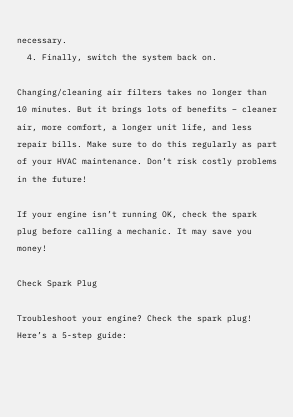necessary.
  4. Finally, switch the system back on.

Changing/cleaning air filters takes no longer than 10 minutes. But it brings lots of benefits – cleaner air, more comfort, a longer unit life, and less repair bills. Make sure to do this regularly as part of your HVAC maintenance. Don’t risk costly problems in the future!

If your engine isn’t running OK, check the spark plug before calling a mechanic. It may save you money!

Check Spark Plug

Troubleshoot your engine? Check the spark plug! Here’s a 5-step guide: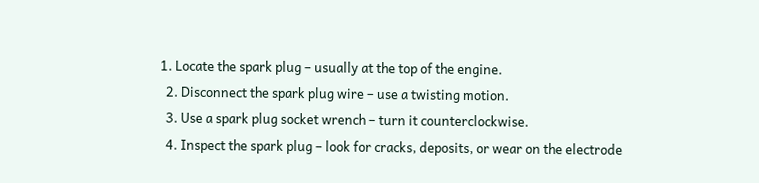1. Locate the spark plug – usually at the top of the engine.
  2. Disconnect the spark plug wire – use a twisting motion.
  3. Use a spark plug socket wrench – turn it counterclockwise.
  4. Inspect the spark plug – look for cracks, deposits, or wear on the electrode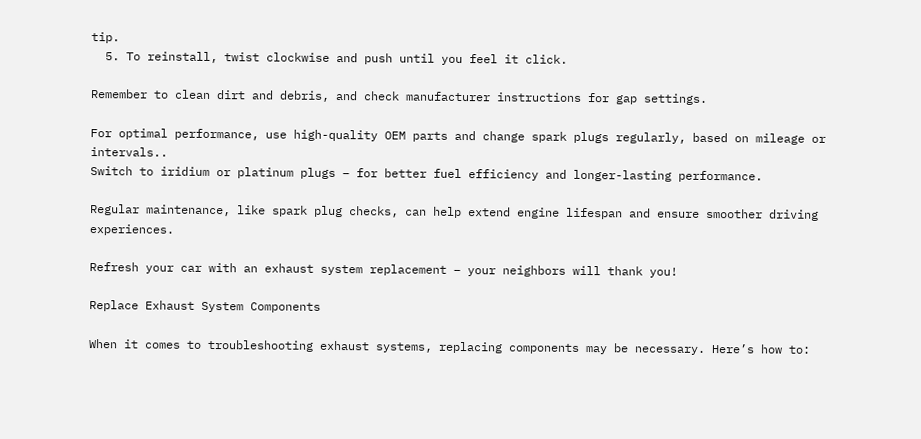tip.
  5. To reinstall, twist clockwise and push until you feel it click.

Remember to clean dirt and debris, and check manufacturer instructions for gap settings.

For optimal performance, use high-quality OEM parts and change spark plugs regularly, based on mileage or intervals..
Switch to iridium or platinum plugs – for better fuel efficiency and longer-lasting performance.

Regular maintenance, like spark plug checks, can help extend engine lifespan and ensure smoother driving experiences.

Refresh your car with an exhaust system replacement – your neighbors will thank you!

Replace Exhaust System Components

When it comes to troubleshooting exhaust systems, replacing components may be necessary. Here’s how to: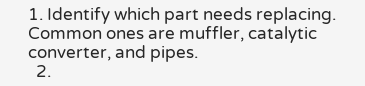1. Identify which part needs replacing. Common ones are muffler, catalytic converter, and pipes.
  2.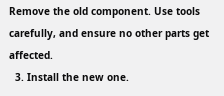Remove the old component. Use tools carefully, and ensure no other parts get affected.
  3. Install the new one.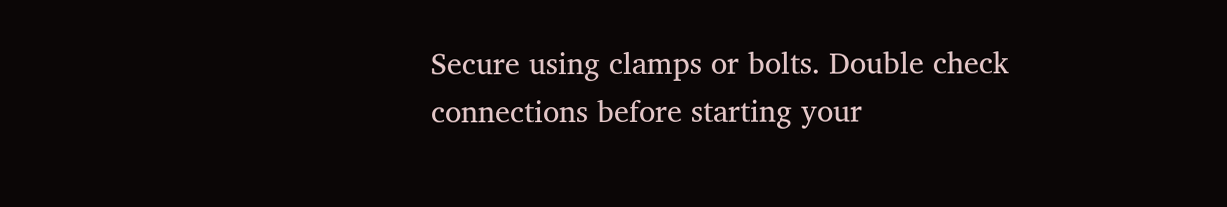Secure using clamps or bolts. Double check connections before starting your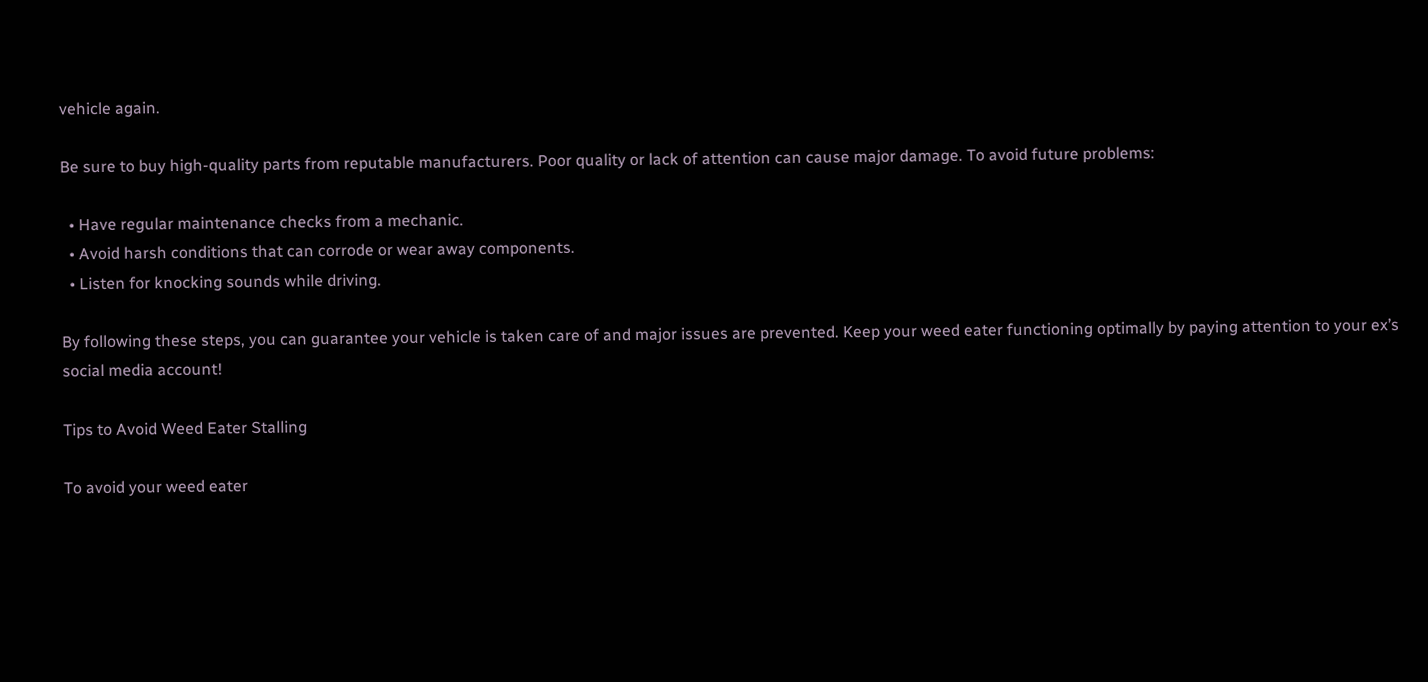vehicle again.

Be sure to buy high-quality parts from reputable manufacturers. Poor quality or lack of attention can cause major damage. To avoid future problems:

  • Have regular maintenance checks from a mechanic.
  • Avoid harsh conditions that can corrode or wear away components.
  • Listen for knocking sounds while driving.

By following these steps, you can guarantee your vehicle is taken care of and major issues are prevented. Keep your weed eater functioning optimally by paying attention to your ex’s social media account!

Tips to Avoid Weed Eater Stalling

To avoid your weed eater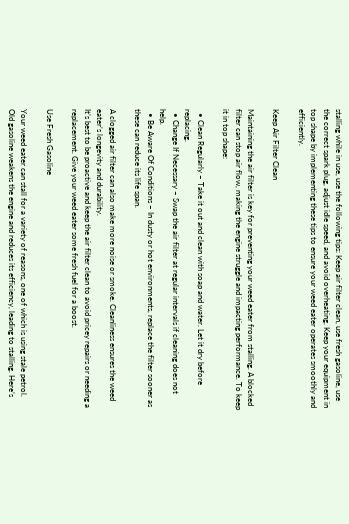stalling while in use, use the following tips: Keep air filter clean, use fresh gasoline, use the correct spark plug, adjust idle speed, and avoid overheating. Keep your equipment in top shape by implementing these tips to ensure your weed eater operates smoothly and efficiently.

Keep Air Filter Clean

Maintaining the air filter is key for preventing your weed eater from stalling. A blocked filter can stop air flow, making the engine struggle and impacting performance. To keep it in top shape:

  • Clean Regularly – Take it out and clean with soap and water. Let it dry before replacing.
  • Change If Necessary – Swap the air filter at regular intervals if cleaning does not help.
  • Be Aware Of Conditions – In dusty or hot environments, replace the filter sooner as these can reduce its life span.

A clogged air filter can also make more noise or smoke. Cleanliness ensures the weed eater’s longevity and durability.
It’s best to be proactive and keep the air filter clean to avoid pricey repairs or needing a replacement. Give your weed eater some fresh fuel for a boost.

Use Fresh Gasoline

Your weed eater can stall for a variety of reasons, one of which is using stale petrol. Old gasoline weakens the engine and reduces its efficiency, leading to stalling. Here’s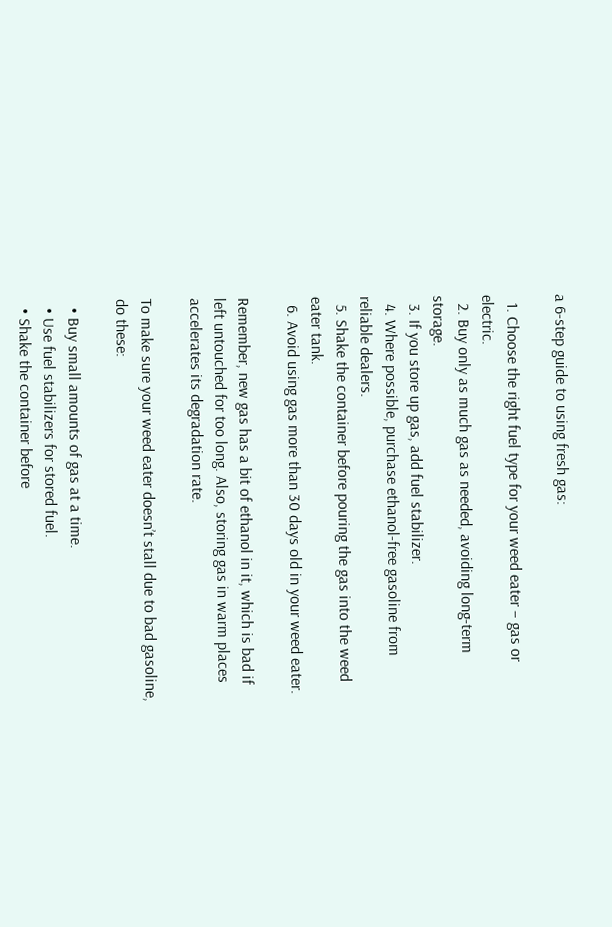a 6-step guide to using fresh gas:

  1. Choose the right fuel type for your weed eater – gas or electric.
  2. Buy only as much gas as needed, avoiding long-term storage.
  3. If you store up gas, add fuel stabilizer.
  4. Where possible, purchase ethanol-free gasoline from reliable dealers.
  5. Shake the container before pouring the gas into the weed eater tank.
  6. Avoid using gas more than 30 days old in your weed eater.

Remember, new gas has a bit of ethanol in it, which is bad if left untouched for too long. Also, storing gas in warm places accelerates its degradation rate.

To make sure your weed eater doesn’t stall due to bad gasoline, do these:

  • Buy small amounts of gas at a time.
  • Use fuel stabilizers for stored fuel.
  • Shake the container before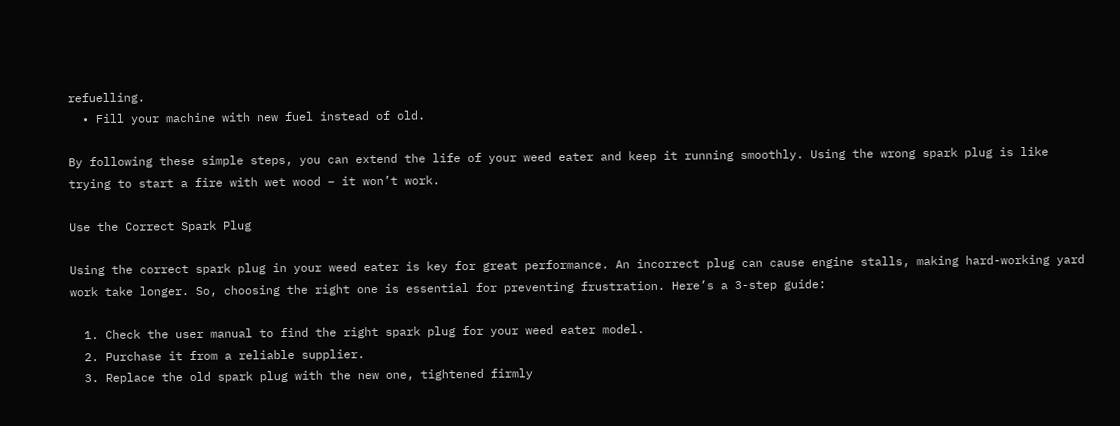refuelling.
  • Fill your machine with new fuel instead of old.

By following these simple steps, you can extend the life of your weed eater and keep it running smoothly. Using the wrong spark plug is like trying to start a fire with wet wood – it won’t work.

Use the Correct Spark Plug

Using the correct spark plug in your weed eater is key for great performance. An incorrect plug can cause engine stalls, making hard-working yard work take longer. So, choosing the right one is essential for preventing frustration. Here’s a 3-step guide:

  1. Check the user manual to find the right spark plug for your weed eater model.
  2. Purchase it from a reliable supplier.
  3. Replace the old spark plug with the new one, tightened firmly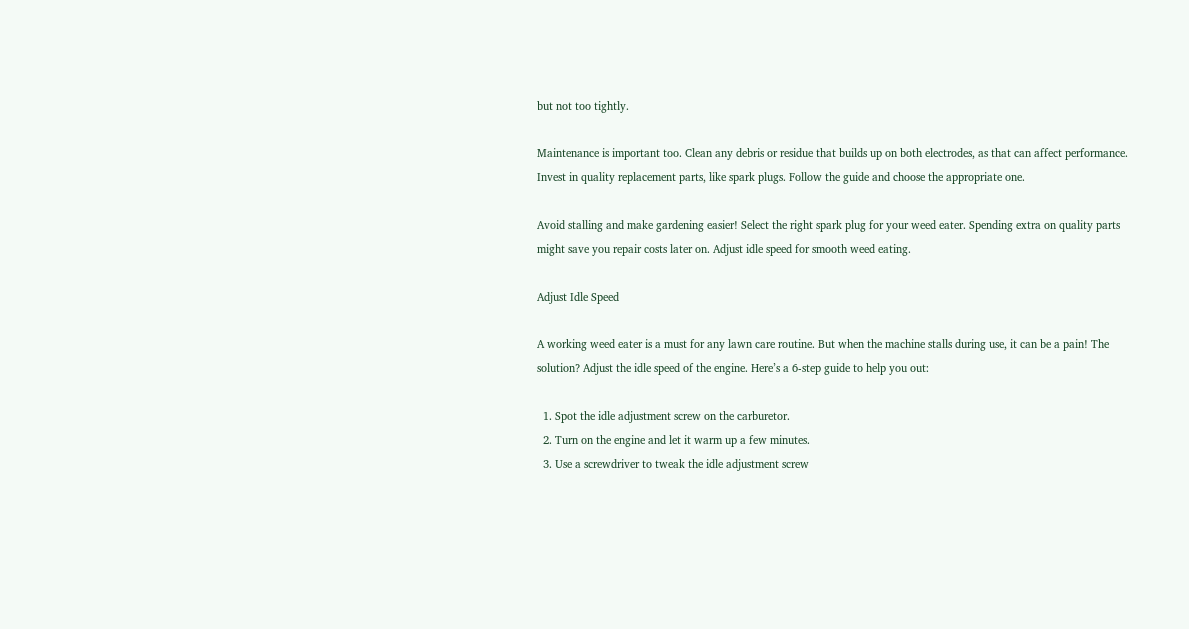but not too tightly.

Maintenance is important too. Clean any debris or residue that builds up on both electrodes, as that can affect performance. Invest in quality replacement parts, like spark plugs. Follow the guide and choose the appropriate one.

Avoid stalling and make gardening easier! Select the right spark plug for your weed eater. Spending extra on quality parts might save you repair costs later on. Adjust idle speed for smooth weed eating.

Adjust Idle Speed

A working weed eater is a must for any lawn care routine. But when the machine stalls during use, it can be a pain! The solution? Adjust the idle speed of the engine. Here’s a 6-step guide to help you out:

  1. Spot the idle adjustment screw on the carburetor.
  2. Turn on the engine and let it warm up a few minutes.
  3. Use a screwdriver to tweak the idle adjustment screw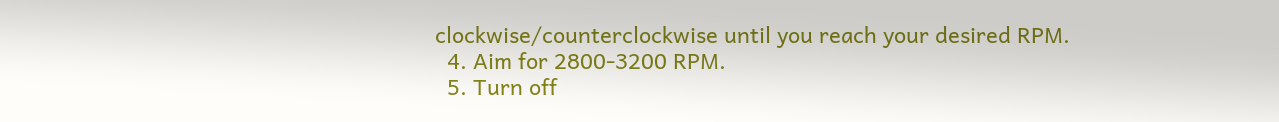clockwise/counterclockwise until you reach your desired RPM.
  4. Aim for 2800-3200 RPM.
  5. Turn off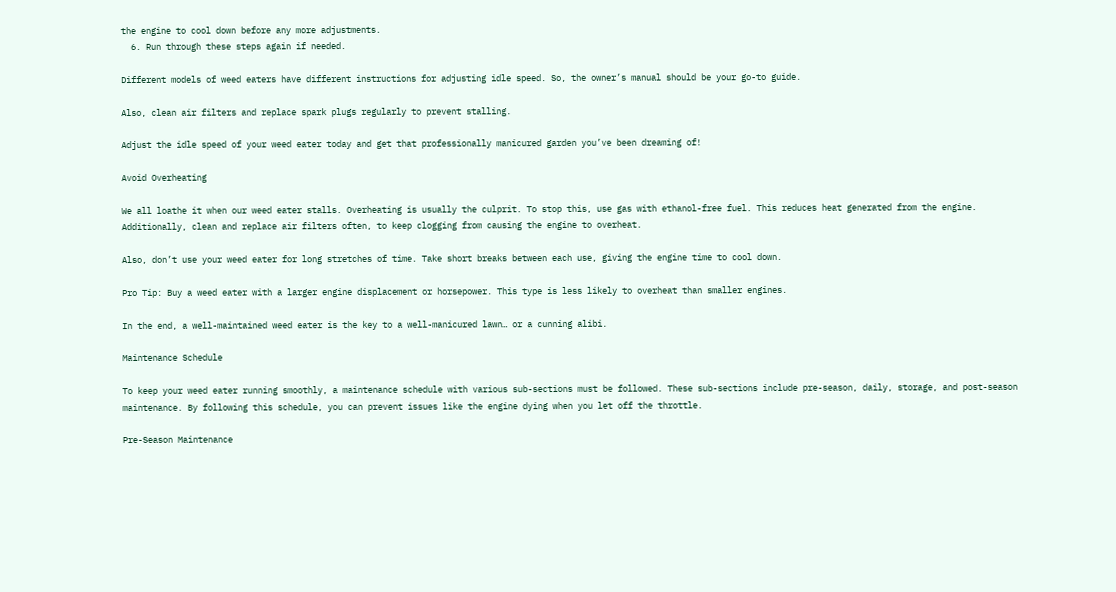the engine to cool down before any more adjustments.
  6. Run through these steps again if needed.

Different models of weed eaters have different instructions for adjusting idle speed. So, the owner’s manual should be your go-to guide.

Also, clean air filters and replace spark plugs regularly to prevent stalling.

Adjust the idle speed of your weed eater today and get that professionally manicured garden you’ve been dreaming of!

Avoid Overheating

We all loathe it when our weed eater stalls. Overheating is usually the culprit. To stop this, use gas with ethanol-free fuel. This reduces heat generated from the engine. Additionally, clean and replace air filters often, to keep clogging from causing the engine to overheat.

Also, don’t use your weed eater for long stretches of time. Take short breaks between each use, giving the engine time to cool down.

Pro Tip: Buy a weed eater with a larger engine displacement or horsepower. This type is less likely to overheat than smaller engines.

In the end, a well-maintained weed eater is the key to a well-manicured lawn… or a cunning alibi.

Maintenance Schedule

To keep your weed eater running smoothly, a maintenance schedule with various sub-sections must be followed. These sub-sections include pre-season, daily, storage, and post-season maintenance. By following this schedule, you can prevent issues like the engine dying when you let off the throttle.

Pre-Season Maintenance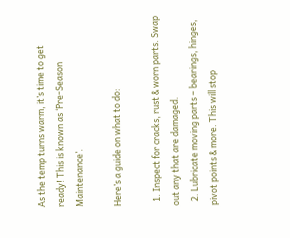As the temp turns warm, it’s time to get ready! This is known as ‘Pre-Season Maintenance’.

Here’s a guide on what to do:

  1. Inspect for cracks, rust & worn parts. Swap out any that are damaged.
  2. Lubricate moving parts – bearings, hinges, pivot points & more. This will stop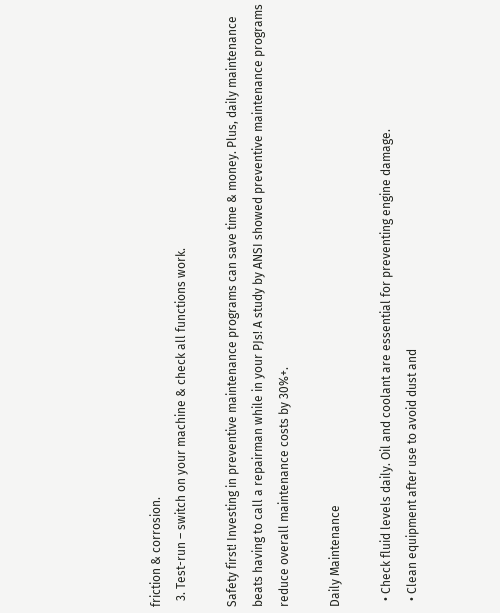friction & corrosion.
  3. Test-run – switch on your machine & check all functions work.

Safety first! Investing in preventive maintenance programs can save time & money. Plus, daily maintenance beats having to call a repairman while in your PJs! A study by ANSI showed preventive maintenance programs reduce overall maintenance costs by 30%+.

Daily Maintenance

  • Check fluid levels daily. Oil and coolant are essential for preventing engine damage.
  • Clean equipment after use to avoid dust and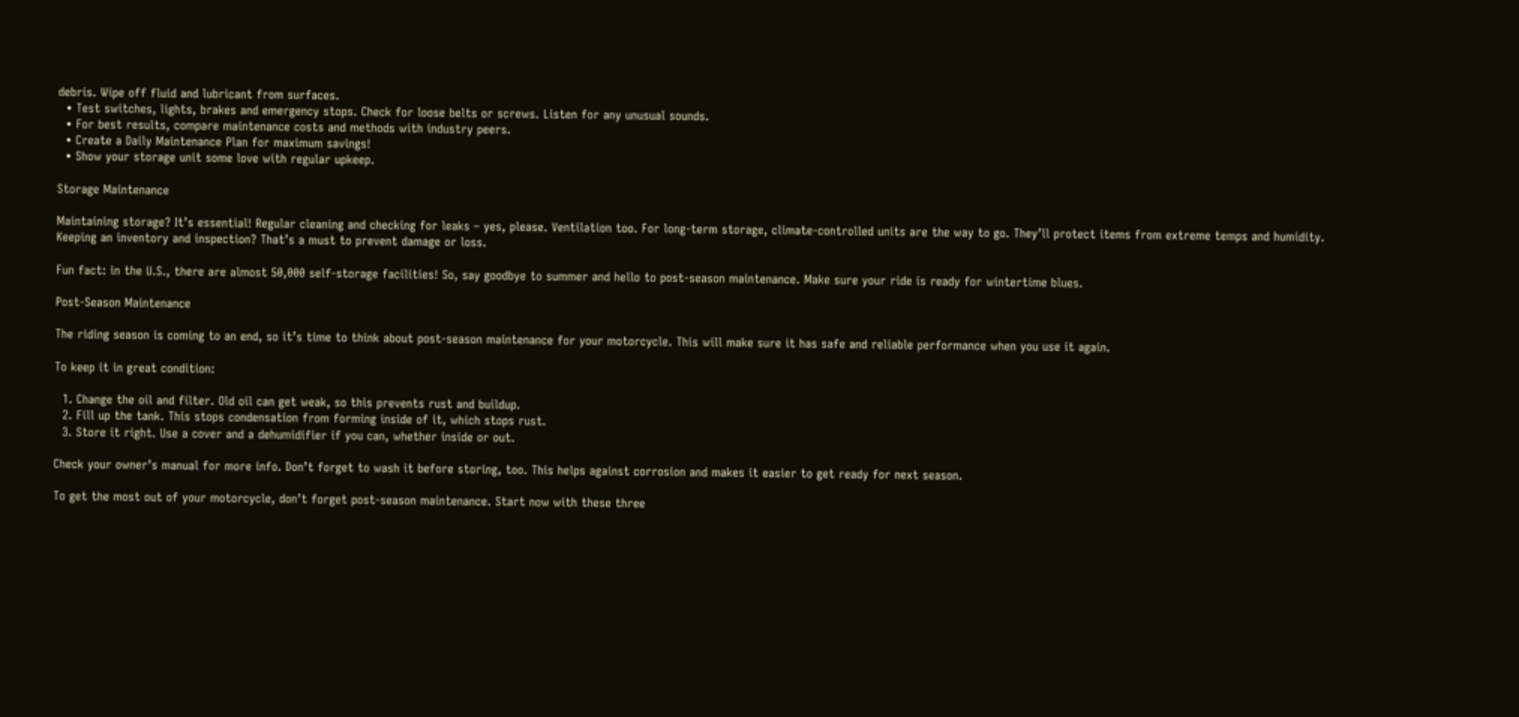debris. Wipe off fluid and lubricant from surfaces.
  • Test switches, lights, brakes and emergency stops. Check for loose belts or screws. Listen for any unusual sounds.
  • For best results, compare maintenance costs and methods with industry peers.
  • Create a Daily Maintenance Plan for maximum savings!
  • Show your storage unit some love with regular upkeep.

Storage Maintenance

Maintaining storage? It’s essential! Regular cleaning and checking for leaks – yes, please. Ventilation too. For long-term storage, climate-controlled units are the way to go. They’ll protect items from extreme temps and humidity. Keeping an inventory and inspection? That’s a must to prevent damage or loss.

Fun fact: in the U.S., there are almost 50,000 self-storage facilities! So, say goodbye to summer and hello to post-season maintenance. Make sure your ride is ready for wintertime blues.

Post-Season Maintenance

The riding season is coming to an end, so it’s time to think about post-season maintenance for your motorcycle. This will make sure it has safe and reliable performance when you use it again.

To keep it in great condition:

  1. Change the oil and filter. Old oil can get weak, so this prevents rust and buildup.
  2. Fill up the tank. This stops condensation from forming inside of it, which stops rust.
  3. Store it right. Use a cover and a dehumidifier if you can, whether inside or out.

Check your owner’s manual for more info. Don’t forget to wash it before storing, too. This helps against corrosion and makes it easier to get ready for next season.

To get the most out of your motorcycle, don’t forget post-season maintenance. Start now with these three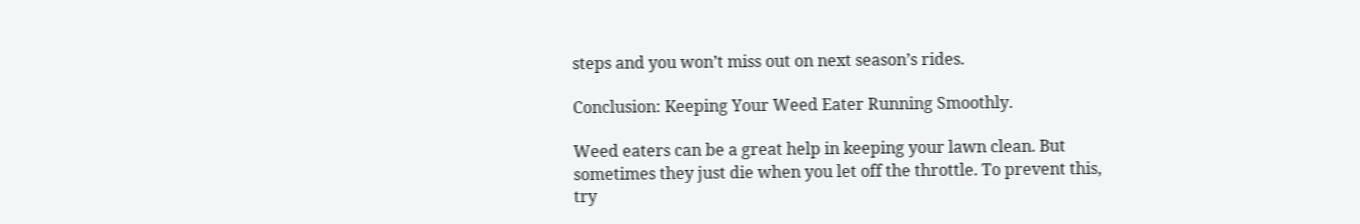steps and you won’t miss out on next season’s rides.

Conclusion: Keeping Your Weed Eater Running Smoothly.

Weed eaters can be a great help in keeping your lawn clean. But sometimes they just die when you let off the throttle. To prevent this, try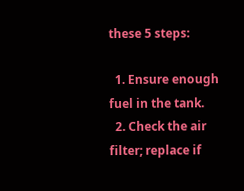these 5 steps:

  1. Ensure enough fuel in the tank.
  2. Check the air filter; replace if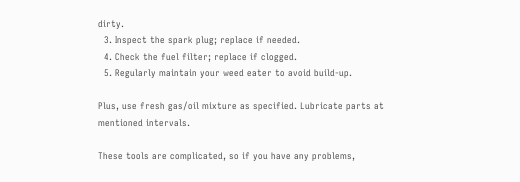dirty.
  3. Inspect the spark plug; replace if needed.
  4. Check the fuel filter; replace if clogged.
  5. Regularly maintain your weed eater to avoid build-up.

Plus, use fresh gas/oil mixture as specified. Lubricate parts at mentioned intervals.

These tools are complicated, so if you have any problems,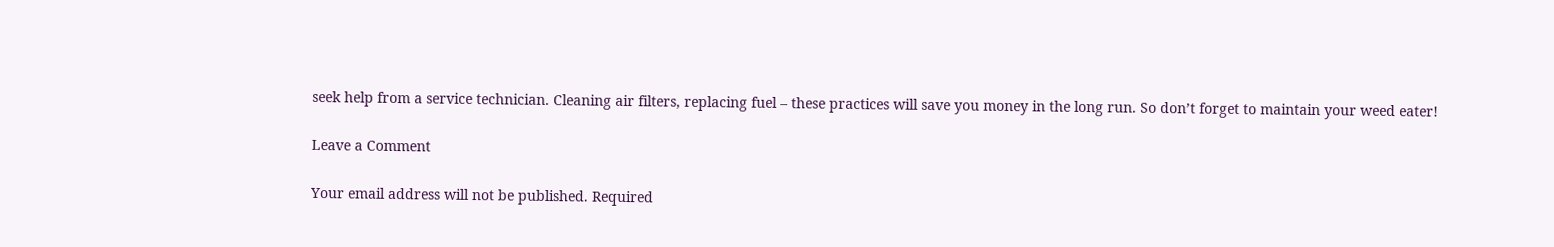seek help from a service technician. Cleaning air filters, replacing fuel – these practices will save you money in the long run. So don’t forget to maintain your weed eater!

Leave a Comment

Your email address will not be published. Required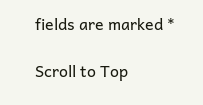fields are marked *

Scroll to Top